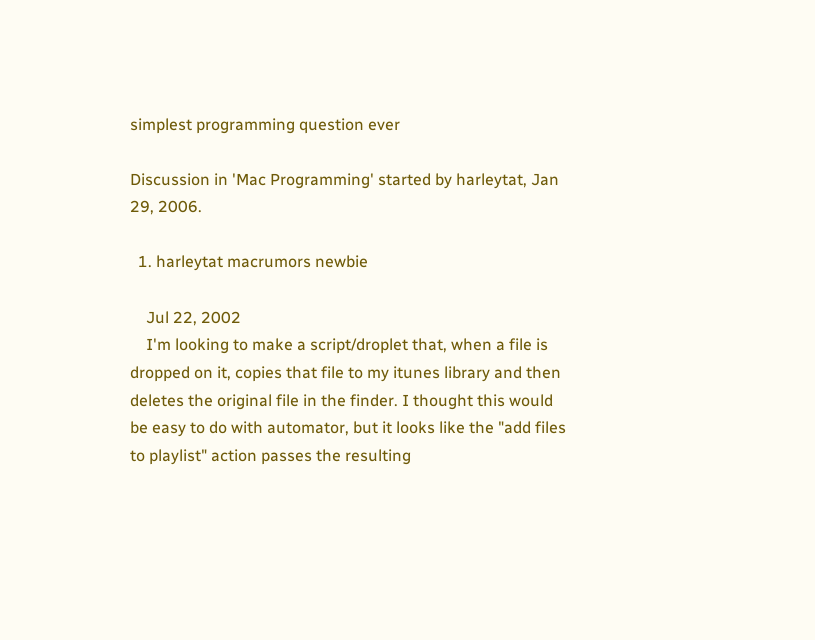simplest programming question ever

Discussion in 'Mac Programming' started by harleytat, Jan 29, 2006.

  1. harleytat macrumors newbie

    Jul 22, 2002
    I'm looking to make a script/droplet that, when a file is dropped on it, copies that file to my itunes library and then deletes the original file in the finder. I thought this would be easy to do with automator, but it looks like the "add files to playlist" action passes the resulting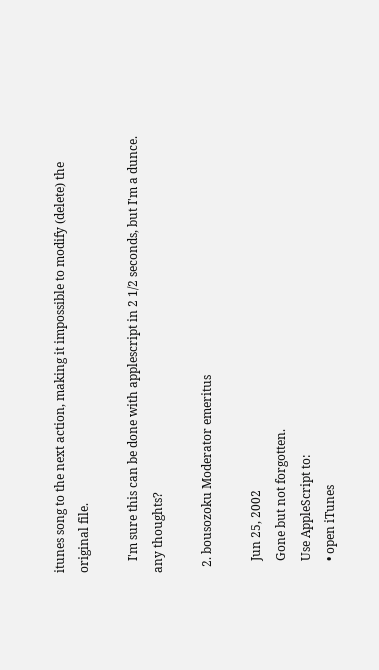itunes song to the next action, making it impossible to modify (delete) the original file.

    I'm sure this can be done with applescript in 2 1/2 seconds, but I'm a dunce. any thoughts?

  2. bousozoku Moderator emeritus

    Jun 25, 2002
    Gone but not forgotten.
    Use AppleScript to:
    • open iTunes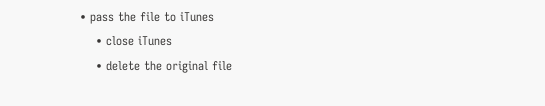• pass the file to iTunes
    • close iTunes
    • delete the original file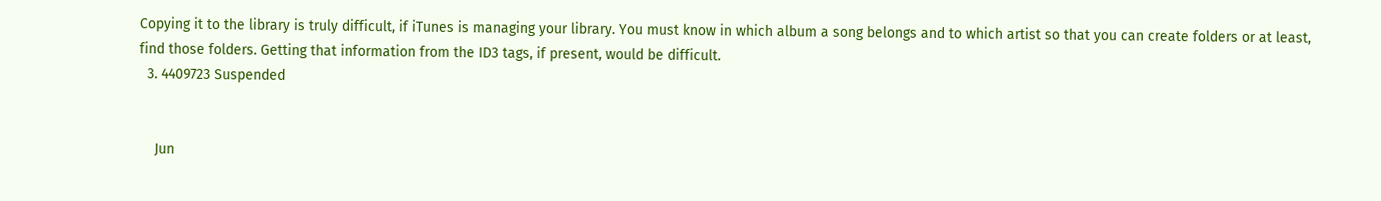Copying it to the library is truly difficult, if iTunes is managing your library. You must know in which album a song belongs and to which artist so that you can create folders or at least, find those folders. Getting that information from the ID3 tags, if present, would be difficult.
  3. 4409723 Suspended


    Jun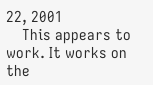22, 2001
    This appears to work. It works on the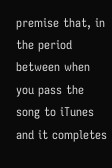premise that, in the period between when you pass the song to iTunes and it completes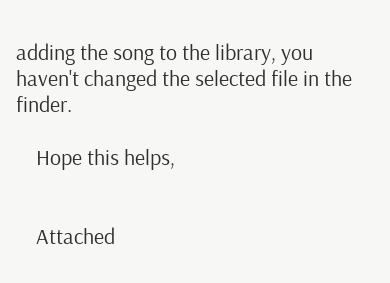adding the song to the library, you haven't changed the selected file in the finder.

    Hope this helps,


    Attached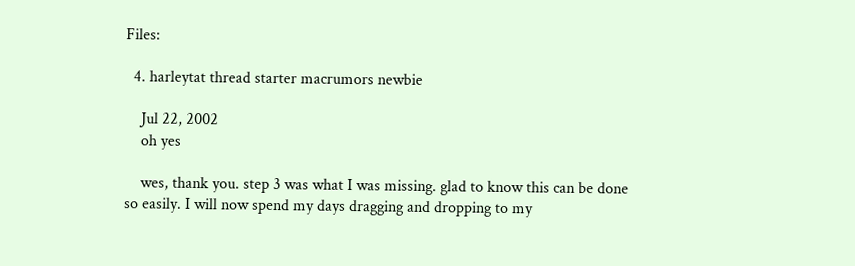Files:

  4. harleytat thread starter macrumors newbie

    Jul 22, 2002
    oh yes

    wes, thank you. step 3 was what I was missing. glad to know this can be done so easily. I will now spend my days dragging and dropping to my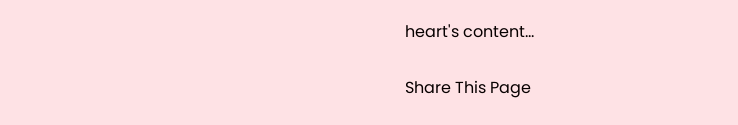heart's content...

Share This Page